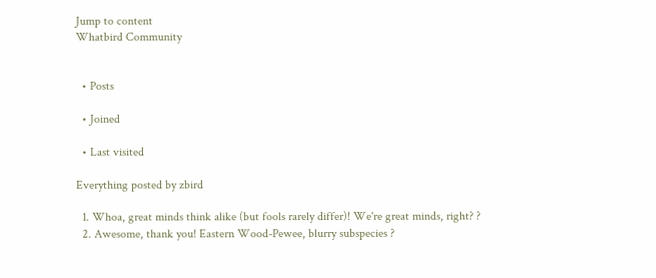Jump to content
Whatbird Community


  • Posts

  • Joined

  • Last visited

Everything posted by zbird

  1. Whoa, great minds think alike (but fools rarely differ)! We're great minds, right? ?
  2. Awesome, thank you! Eastern Wood-Pewee, blurry subspecies ?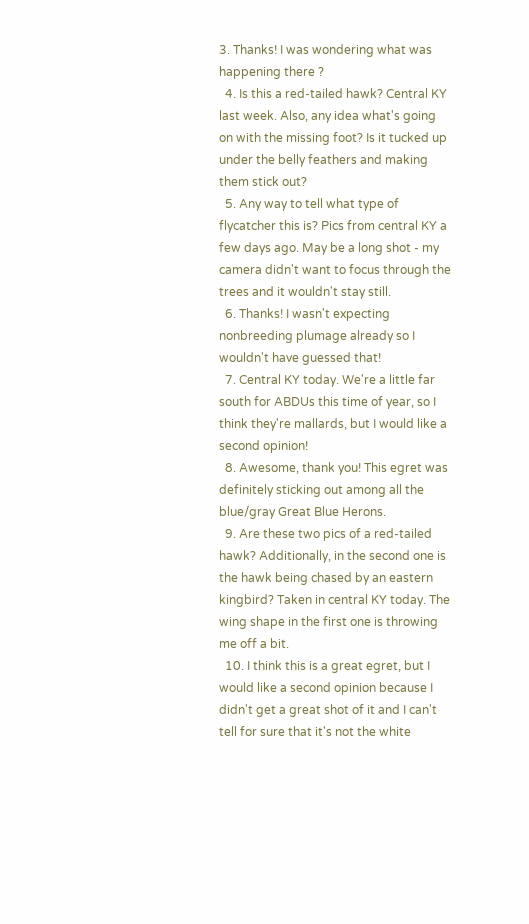3. Thanks! I was wondering what was happening there ?
  4. Is this a red-tailed hawk? Central KY last week. Also, any idea what's going on with the missing foot? Is it tucked up under the belly feathers and making them stick out?
  5. Any way to tell what type of flycatcher this is? Pics from central KY a few days ago. May be a long shot - my camera didn't want to focus through the trees and it wouldn't stay still.
  6. Thanks! I wasn't expecting nonbreeding plumage already so I wouldn't have guessed that!
  7. Central KY today. We're a little far south for ABDUs this time of year, so I think they're mallards, but I would like a second opinion!
  8. Awesome, thank you! This egret was definitely sticking out among all the blue/gray Great Blue Herons.
  9. Are these two pics of a red-tailed hawk? Additionally, in the second one is the hawk being chased by an eastern kingbird? Taken in central KY today. The wing shape in the first one is throwing me off a bit.
  10. I think this is a great egret, but I would like a second opinion because I didn't get a great shot of it and I can't tell for sure that it's not the white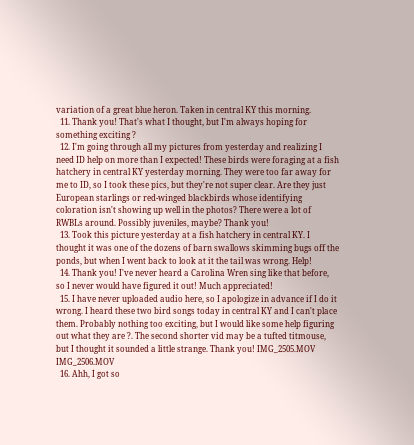variation of a great blue heron. Taken in central KY this morning.
  11. Thank you! That's what I thought, but I'm always hoping for something exciting ?
  12. I'm going through all my pictures from yesterday and realizing I need ID help on more than I expected! These birds were foraging at a fish hatchery in central KY yesterday morning. They were too far away for me to ID, so I took these pics, but they're not super clear. Are they just European starlings or red-winged blackbirds whose identifying coloration isn't showing up well in the photos? There were a lot of RWBLs around. Possibly juveniles, maybe? Thank you!
  13. Took this picture yesterday at a fish hatchery in central KY. I thought it was one of the dozens of barn swallows skimming bugs off the ponds, but when I went back to look at it the tail was wrong. Help!
  14. Thank you! I've never heard a Carolina Wren sing like that before, so I never would have figured it out! Much appreciated!
  15. I have never uploaded audio here, so I apologize in advance if I do it wrong. I heard these two bird songs today in central KY and I can't place them. Probably nothing too exciting, but I would like some help figuring out what they are ?. The second shorter vid may be a tufted titmouse, but I thought it sounded a little strange. Thank you! IMG_2505.MOV IMG_2506.MOV
  16. Ahh, I got so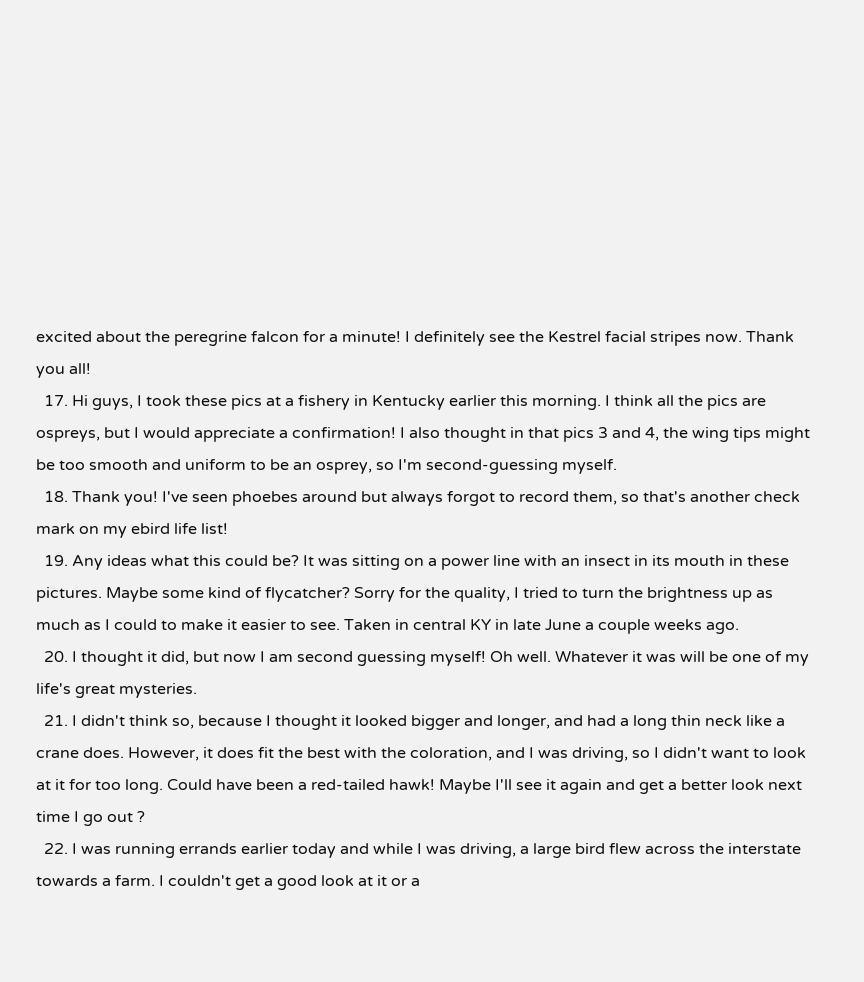excited about the peregrine falcon for a minute! I definitely see the Kestrel facial stripes now. Thank you all!
  17. Hi guys, I took these pics at a fishery in Kentucky earlier this morning. I think all the pics are ospreys, but I would appreciate a confirmation! I also thought in that pics 3 and 4, the wing tips might be too smooth and uniform to be an osprey, so I'm second-guessing myself.
  18. Thank you! I've seen phoebes around but always forgot to record them, so that's another check mark on my ebird life list!
  19. Any ideas what this could be? It was sitting on a power line with an insect in its mouth in these pictures. Maybe some kind of flycatcher? Sorry for the quality, I tried to turn the brightness up as much as I could to make it easier to see. Taken in central KY in late June a couple weeks ago.
  20. I thought it did, but now I am second guessing myself! Oh well. Whatever it was will be one of my life's great mysteries.
  21. I didn't think so, because I thought it looked bigger and longer, and had a long thin neck like a crane does. However, it does fit the best with the coloration, and I was driving, so I didn't want to look at it for too long. Could have been a red-tailed hawk! Maybe I'll see it again and get a better look next time I go out ?
  22. I was running errands earlier today and while I was driving, a large bird flew across the interstate towards a farm. I couldn't get a good look at it or a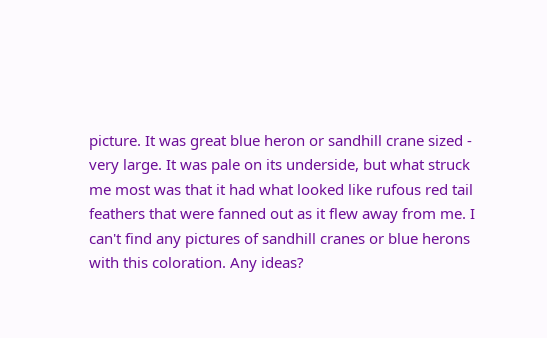picture. It was great blue heron or sandhill crane sized - very large. It was pale on its underside, but what struck me most was that it had what looked like rufous red tail feathers that were fanned out as it flew away from me. I can't find any pictures of sandhill cranes or blue herons with this coloration. Any ideas?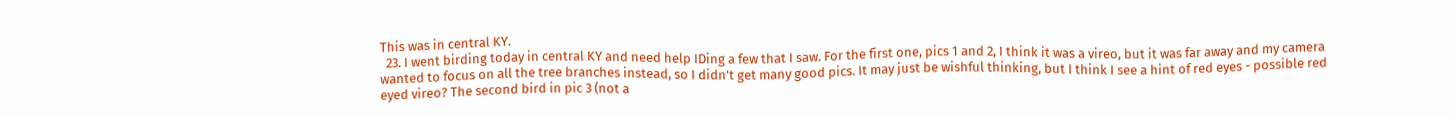This was in central KY.
  23. I went birding today in central KY and need help IDing a few that I saw. For the first one, pics 1 and 2, I think it was a vireo, but it was far away and my camera wanted to focus on all the tree branches instead, so I didn't get many good pics. It may just be wishful thinking, but I think I see a hint of red eyes - possible red eyed vireo? The second bird in pic 3 (not a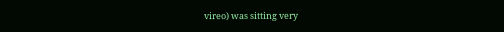vireo) was sitting very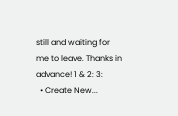still and waiting for me to leave. Thanks in advance! 1 & 2: 3:
  • Create New...